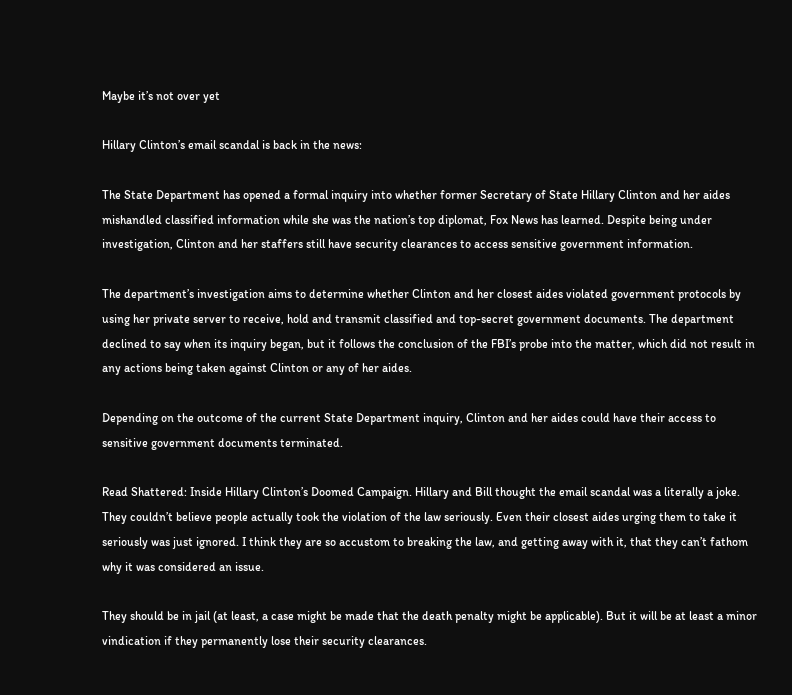Maybe it’s not over yet

Hillary Clinton’s email scandal is back in the news:

The State Department has opened a formal inquiry into whether former Secretary of State Hillary Clinton and her aides mishandled classified information while she was the nation’s top diplomat, Fox News has learned. Despite being under investigation, Clinton and her staffers still have security clearances to access sensitive government information.

The department’s investigation aims to determine whether Clinton and her closest aides violated government protocols by using her private server to receive, hold and transmit classified and top-secret government documents. The department declined to say when its inquiry began, but it follows the conclusion of the FBI’s probe into the matter, which did not result in any actions being taken against Clinton or any of her aides.

Depending on the outcome of the current State Department inquiry, Clinton and her aides could have their access to sensitive government documents terminated.

Read Shattered: Inside Hillary Clinton’s Doomed Campaign. Hillary and Bill thought the email scandal was a literally a joke. They couldn’t believe people actually took the violation of the law seriously. Even their closest aides urging them to take it seriously was just ignored. I think they are so accustom to breaking the law, and getting away with it, that they can’t fathom why it was considered an issue.

They should be in jail (at least, a case might be made that the death penalty might be applicable). But it will be at least a minor vindication if they permanently lose their security clearances.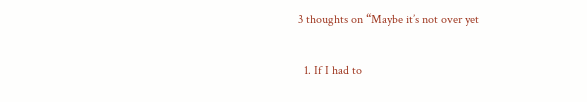3 thoughts on “Maybe it’s not over yet

  1. If I had to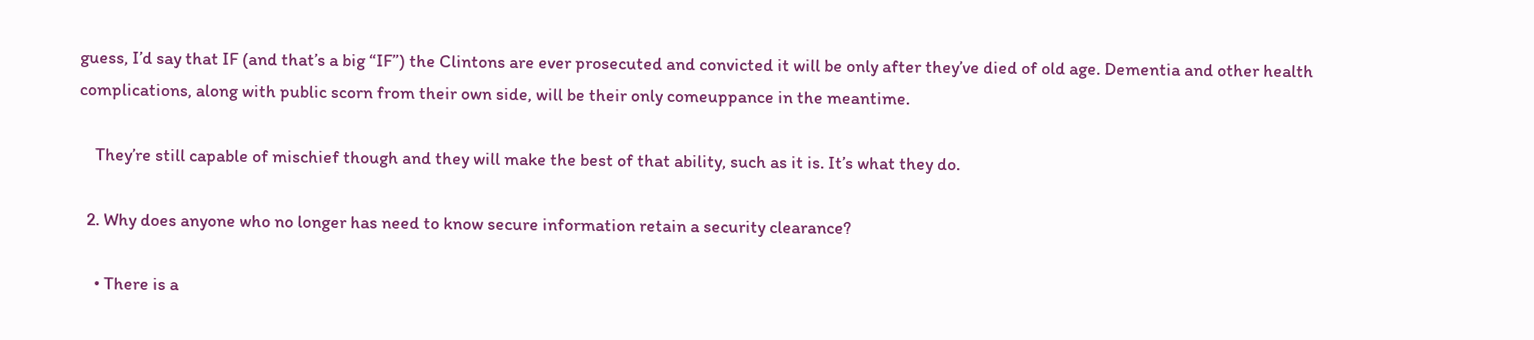guess, I’d say that IF (and that’s a big “IF”) the Clintons are ever prosecuted and convicted it will be only after they’ve died of old age. Dementia and other health complications, along with public scorn from their own side, will be their only comeuppance in the meantime.

    They’re still capable of mischief though and they will make the best of that ability, such as it is. It’s what they do.

  2. Why does anyone who no longer has need to know secure information retain a security clearance?

    • There is a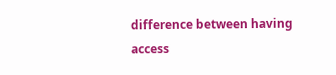difference between having access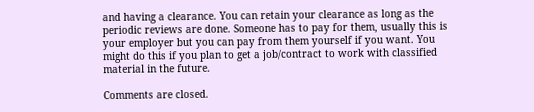and having a clearance. You can retain your clearance as long as the periodic reviews are done. Someone has to pay for them, usually this is your employer but you can pay from them yourself if you want. You might do this if you plan to get a job/contract to work with classified material in the future.

Comments are closed.